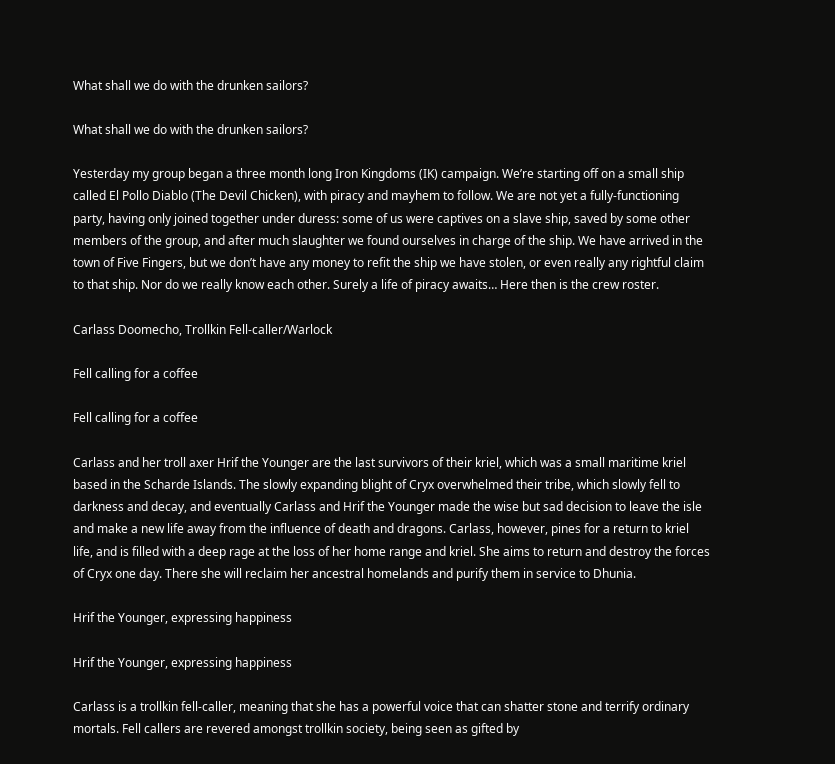What shall we do with the drunken sailors?

What shall we do with the drunken sailors?

Yesterday my group began a three month long Iron Kingdoms (IK) campaign. We’re starting off on a small ship called El Pollo Diablo (The Devil Chicken), with piracy and mayhem to follow. We are not yet a fully-functioning party, having only joined together under duress: some of us were captives on a slave ship, saved by some other members of the group, and after much slaughter we found ourselves in charge of the ship. We have arrived in the town of Five Fingers, but we don’t have any money to refit the ship we have stolen, or even really any rightful claim to that ship. Nor do we really know each other. Surely a life of piracy awaits… Here then is the crew roster.

Carlass Doomecho, Trollkin Fell-caller/Warlock

Fell calling for a coffee

Fell calling for a coffee

Carlass and her troll axer Hrif the Younger are the last survivors of their kriel, which was a small maritime kriel based in the Scharde Islands. The slowly expanding blight of Cryx overwhelmed their tribe, which slowly fell to darkness and decay, and eventually Carlass and Hrif the Younger made the wise but sad decision to leave the isle and make a new life away from the influence of death and dragons. Carlass, however, pines for a return to kriel life, and is filled with a deep rage at the loss of her home range and kriel. She aims to return and destroy the forces of Cryx one day. There she will reclaim her ancestral homelands and purify them in service to Dhunia.

Hrif the Younger, expressing happiness

Hrif the Younger, expressing happiness

Carlass is a trollkin fell-caller, meaning that she has a powerful voice that can shatter stone and terrify ordinary mortals. Fell callers are revered amongst trollkin society, being seen as gifted by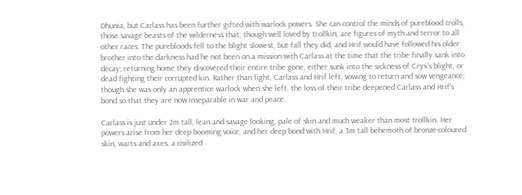Dhunia, but Carlass has been further gifted with warlock powers. She can control the minds of pureblood trolls, those savage beasts of the wilderness that, though well loved by trollkin, are figures of myth and terror to all other races. The purebloods fell to the blight slowest, but fall they did, and Hrif would have followed his older brother into the darkness had he not been on a mission with Carlass at the time that the tribe finally sank into decay; returning home they discovered their entire tribe gone, either sunk into the sickness of Cryx’s blight, or dead fighting their corrupted kin. Rather than fight, Carlass and Hrif left, vowing to return and sow vengeance; though she was only an apprentice warlock when she left, the loss of their tribe deepened Carlass and Hrif’s bond so that they are now inseparable in war and peace.

Carlass is just under 2m tall, lean and savage looking, pale of skin and much weaker than most trollkin. Her powers arise from her deep booming voice, and her deep bond with Hrif, a 3m tall behemoth of bronze-coloured skin, warts and axes, a civilized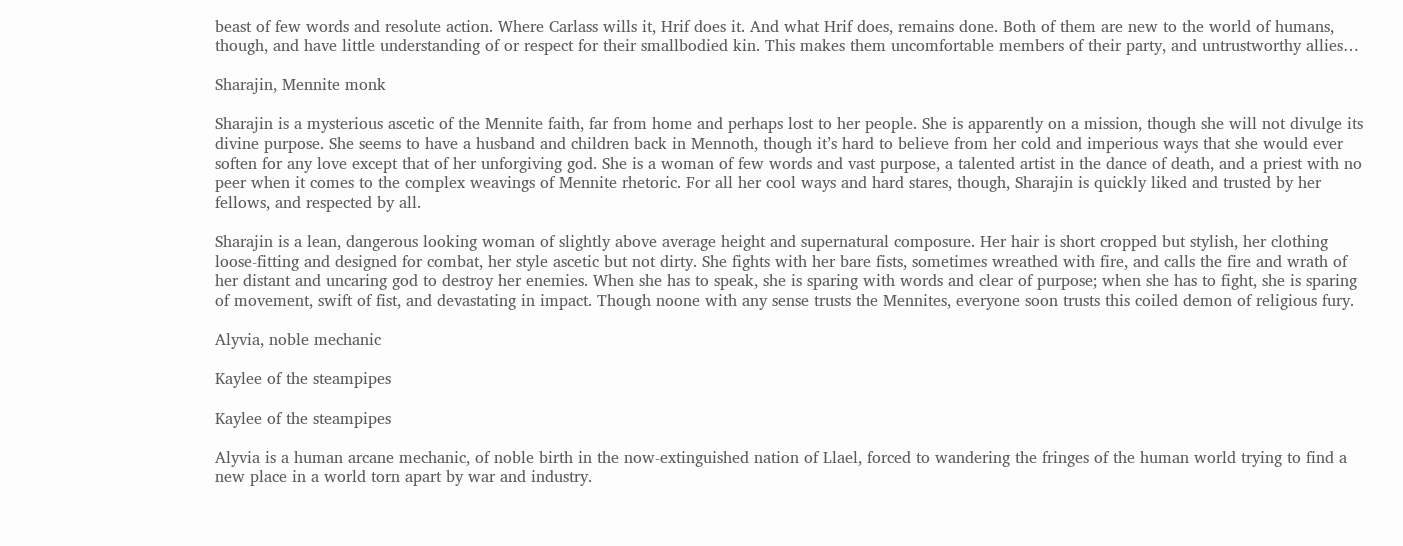beast of few words and resolute action. Where Carlass wills it, Hrif does it. And what Hrif does, remains done. Both of them are new to the world of humans, though, and have little understanding of or respect for their smallbodied kin. This makes them uncomfortable members of their party, and untrustworthy allies…

Sharajin, Mennite monk

Sharajin is a mysterious ascetic of the Mennite faith, far from home and perhaps lost to her people. She is apparently on a mission, though she will not divulge its divine purpose. She seems to have a husband and children back in Mennoth, though it’s hard to believe from her cold and imperious ways that she would ever soften for any love except that of her unforgiving god. She is a woman of few words and vast purpose, a talented artist in the dance of death, and a priest with no peer when it comes to the complex weavings of Mennite rhetoric. For all her cool ways and hard stares, though, Sharajin is quickly liked and trusted by her fellows, and respected by all.

Sharajin is a lean, dangerous looking woman of slightly above average height and supernatural composure. Her hair is short cropped but stylish, her clothing loose-fitting and designed for combat, her style ascetic but not dirty. She fights with her bare fists, sometimes wreathed with fire, and calls the fire and wrath of her distant and uncaring god to destroy her enemies. When she has to speak, she is sparing with words and clear of purpose; when she has to fight, she is sparing of movement, swift of fist, and devastating in impact. Though noone with any sense trusts the Mennites, everyone soon trusts this coiled demon of religious fury.

Alyvia, noble mechanic

Kaylee of the steampipes

Kaylee of the steampipes

Alyvia is a human arcane mechanic, of noble birth in the now-extinguished nation of Llael, forced to wandering the fringes of the human world trying to find a new place in a world torn apart by war and industry.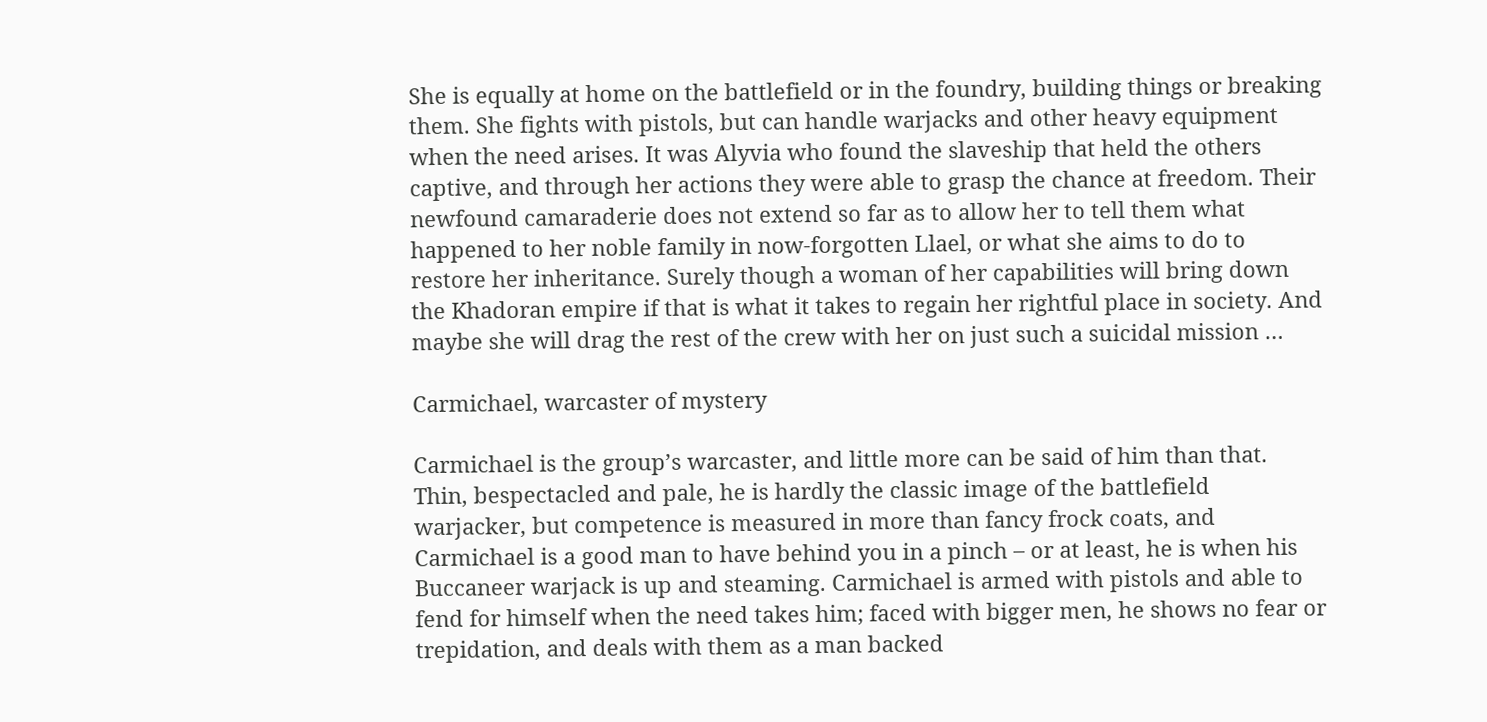She is equally at home on the battlefield or in the foundry, building things or breaking them. She fights with pistols, but can handle warjacks and other heavy equipment when the need arises. It was Alyvia who found the slaveship that held the others captive, and through her actions they were able to grasp the chance at freedom. Their newfound camaraderie does not extend so far as to allow her to tell them what happened to her noble family in now-forgotten Llael, or what she aims to do to restore her inheritance. Surely though a woman of her capabilities will bring down the Khadoran empire if that is what it takes to regain her rightful place in society. And maybe she will drag the rest of the crew with her on just such a suicidal mission …

Carmichael, warcaster of mystery

Carmichael is the group’s warcaster, and little more can be said of him than that. Thin, bespectacled and pale, he is hardly the classic image of the battlefield warjacker, but competence is measured in more than fancy frock coats, and Carmichael is a good man to have behind you in a pinch – or at least, he is when his Buccaneer warjack is up and steaming. Carmichael is armed with pistols and able to fend for himself when the need takes him; faced with bigger men, he shows no fear or trepidation, and deals with them as a man backed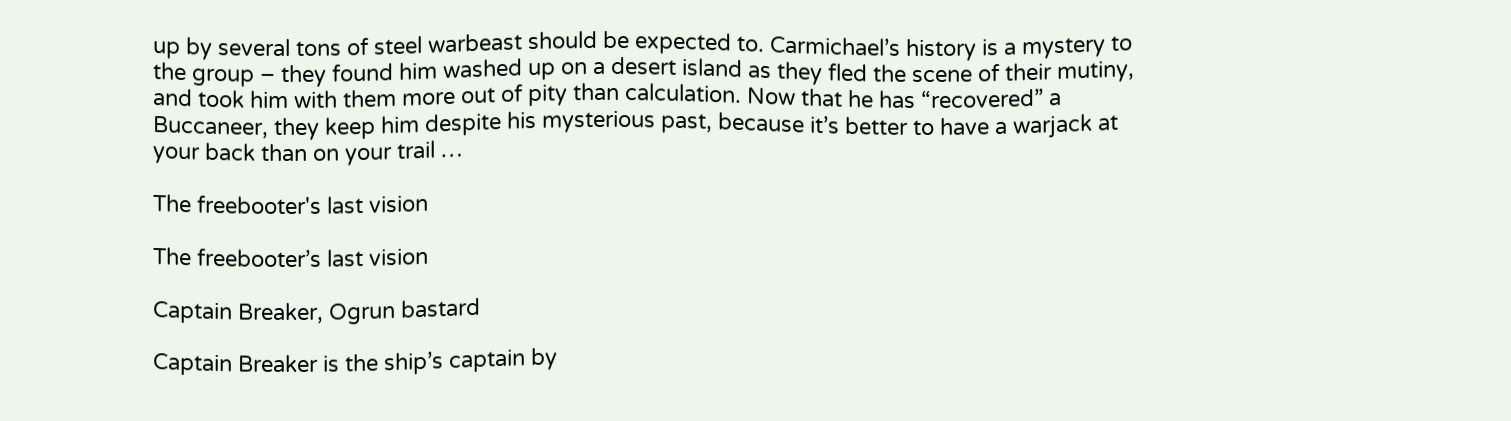up by several tons of steel warbeast should be expected to. Carmichael’s history is a mystery to the group – they found him washed up on a desert island as they fled the scene of their mutiny, and took him with them more out of pity than calculation. Now that he has “recovered” a Buccaneer, they keep him despite his mysterious past, because it’s better to have a warjack at your back than on your trail …

The freebooter's last vision

The freebooter’s last vision

Captain Breaker, Ogrun bastard

Captain Breaker is the ship’s captain by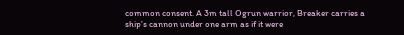common consent. A 3m tall Ogrun warrior, Breaker carries a ship’s cannon under one arm as if it were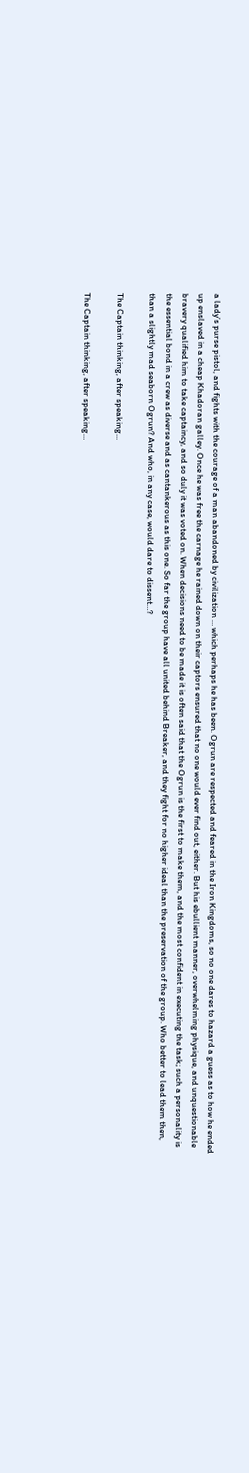a lady’s purse pistol, and fights with the courage of a man abandoned by civilization … which perhaps he has been. Ogrun are respected and feared in the Iron Kingdoms, so no one dares to hazard a guess as to how he ended up enslaved in a cheap Khadoran galley. Once he was free the carnage he rained down on their captors ensured that no one would ever find out, either. But his ebullient manner, overwhelming physique, and unquestionable bravery qualified him to take captaincy, and so duly it was voted on. When decisions need to be made it is often said that the Ogrun is the first to make them, and the most confident in executing the task; such a personality is the essential bond in a crew as diverse and as cantankerous as this one. So far the group have all united behind Breaker, and they fight for no higher ideal than the preservation of the group. Who better to lead them then, than a slightly mad seaborn Ogrun? And who, in any case, would dare to dissent…?

The Captain thinking, after speaking...

The Captain thinking, after speaking…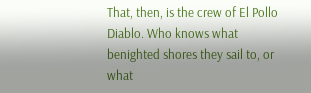That, then, is the crew of El Pollo Diablo. Who knows what benighted shores they sail to, or what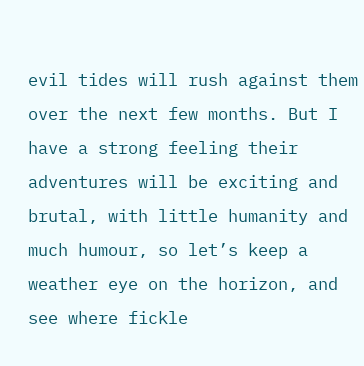evil tides will rush against them over the next few months. But I have a strong feeling their adventures will be exciting and brutal, with little humanity and much humour, so let’s keep a weather eye on the horizon, and see where fickle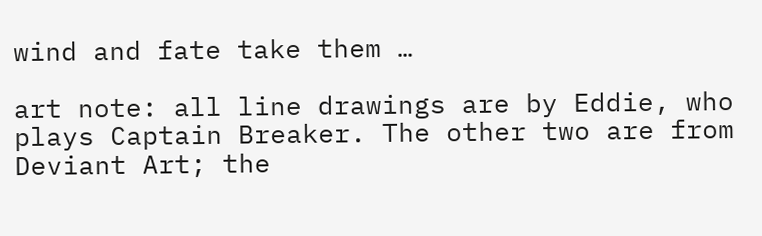wind and fate take them …

art note: all line drawings are by Eddie, who plays Captain Breaker. The other two are from Deviant Art; the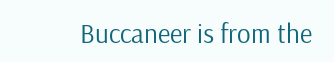Buccaneer is from the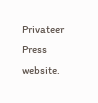Privateer Press website.